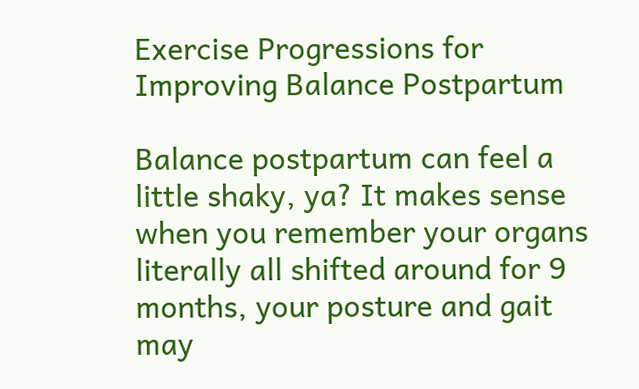Exercise Progressions for Improving Balance Postpartum

Balance postpartum can feel a little shaky, ya? It makes sense when you remember your organs literally all shifted around for 9 months, your posture and gait may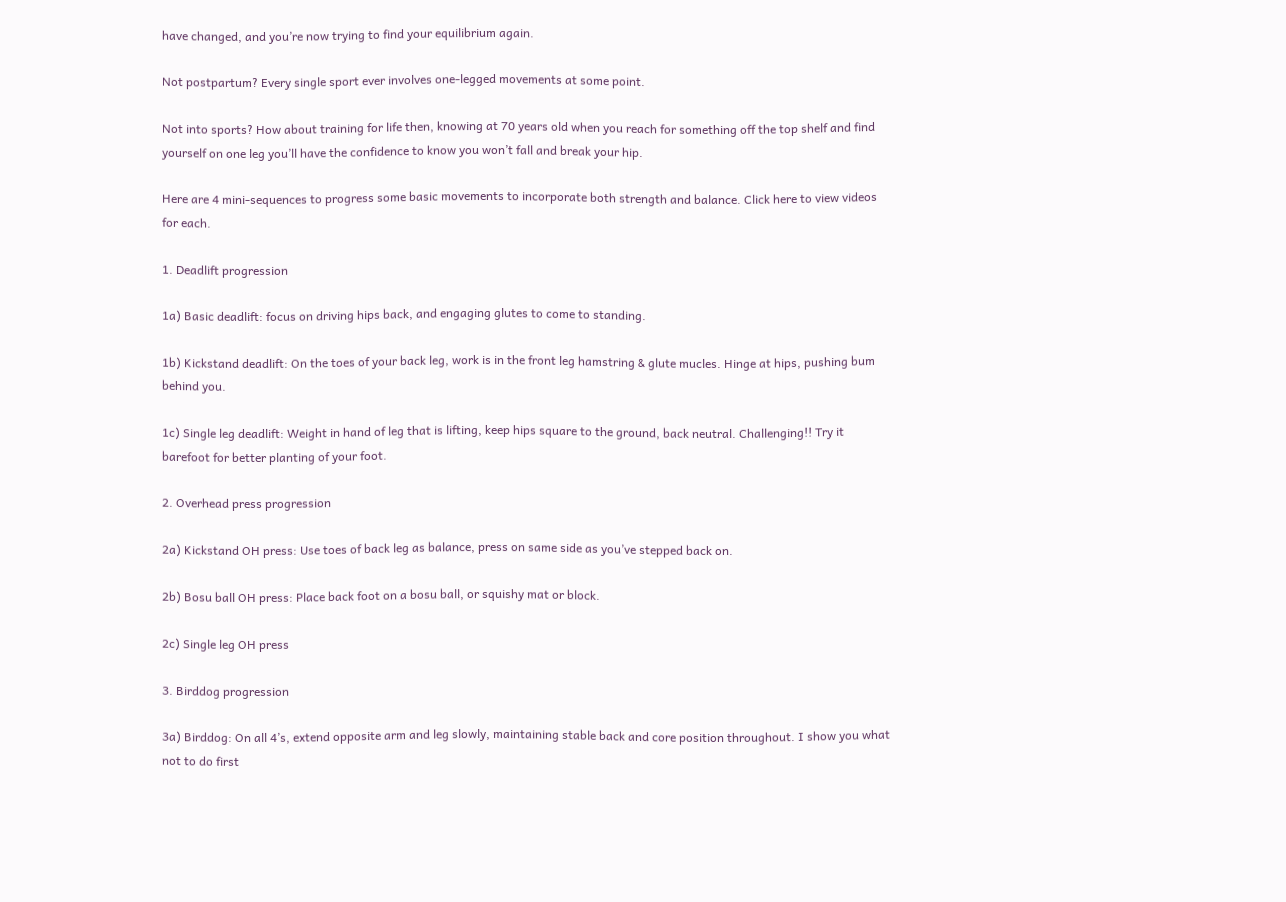have changed, and you’re now trying to find your equilibrium again.

Not postpartum? Every single sport ever involves one-legged movements at some point.

Not into sports? How about training for life then, knowing at 70 years old when you reach for something off the top shelf and find yourself on one leg you’ll have the confidence to know you won’t fall and break your hip.

Here are 4 mini-sequences to progress some basic movements to incorporate both strength and balance. Click here to view videos for each.

1. Deadlift progression

1a) Basic deadlift: focus on driving hips back, and engaging glutes to come to standing.

1b) Kickstand deadlift: On the toes of your back leg, work is in the front leg hamstring & glute mucles. Hinge at hips, pushing bum behind you.

1c) Single leg deadlift: Weight in hand of leg that is lifting, keep hips square to the ground, back neutral. Challenging!! Try it barefoot for better planting of your foot.

2. Overhead press progression

2a) Kickstand OH press: Use toes of back leg as balance, press on same side as you’ve stepped back on.

2b) Bosu ball OH press: Place back foot on a bosu ball, or squishy mat or block.

2c) Single leg OH press

3. Birddog progression

3a) Birddog: On all 4’s, extend opposite arm and leg slowly, maintaining stable back and core position throughout. I show you what not to do first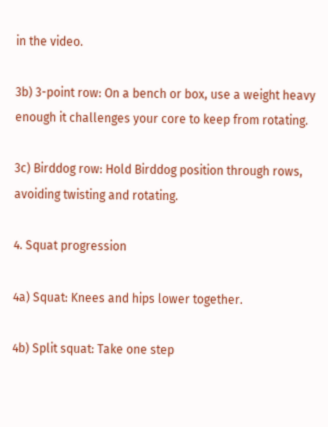in the video.

3b) 3-point row: On a bench or box, use a weight heavy enough it challenges your core to keep from rotating.

3c) Birddog row: Hold Birddog position through rows, avoiding twisting and rotating.

4. Squat progression

4a) Squat: Knees and hips lower together.

4b) Split squat: Take one step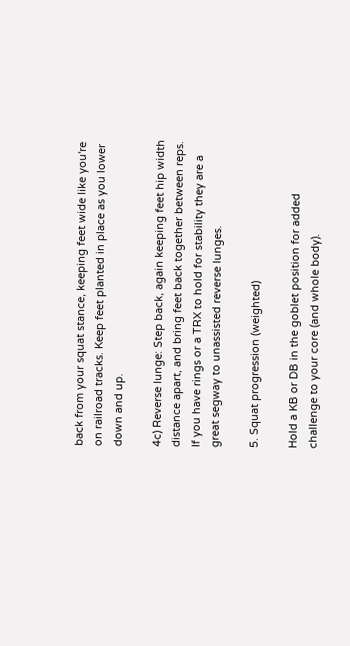back from your squat stance, keeping feet wide like you're on railroad tracks. Keep feet planted in place as you lower down and up.

4c) Reverse lunge: Step back, again keeping feet hip width distance apart, and bring feet back together between reps. If you have rings or a TRX to hold for stability they are a great segway to unassisted reverse lunges.

5. Squat progression (weighted)

Hold a KB or DB in the goblet position for added challenge to your core (and whole body).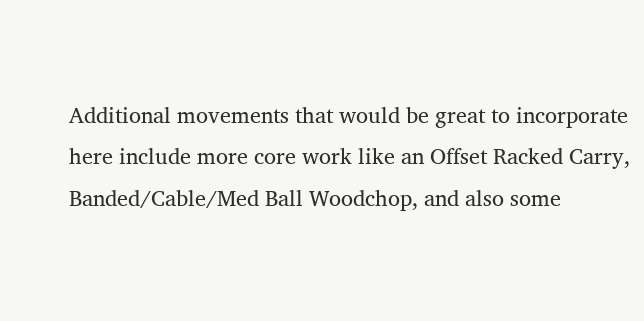Additional movements that would be great to incorporate here include more core work like an Offset Racked Carry, Banded/Cable/Med Ball Woodchop, and also some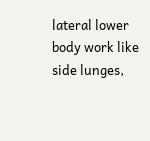lateral lower body work like side lunges,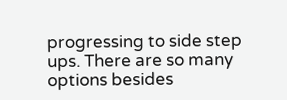progressing to side step ups. There are so many options besides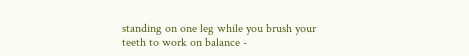standing on one leg while you brush your teeth to work on balance -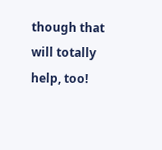though that will totally help, too!